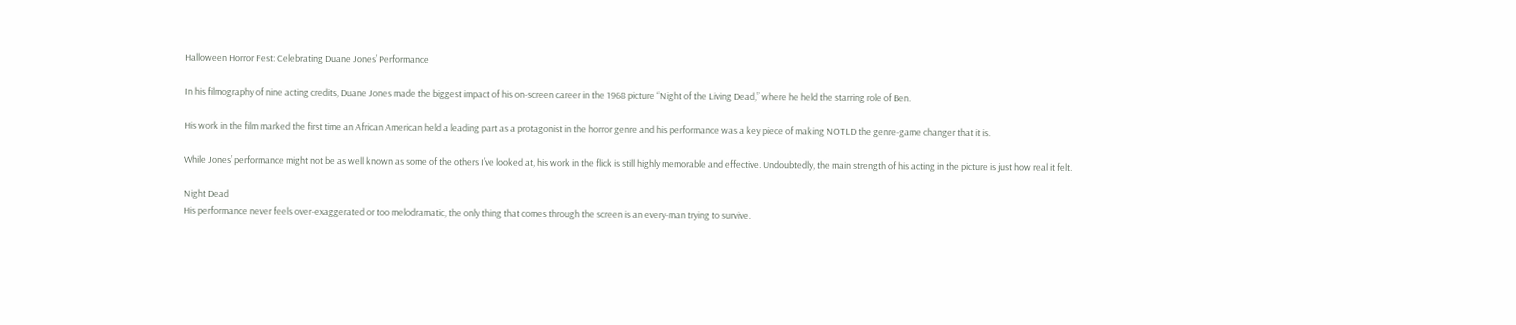Halloween Horror Fest: Celebrating Duane Jones’ Performance

In his filmography of nine acting credits, Duane Jones made the biggest impact of his on-screen career in the 1968 picture “Night of the Living Dead,” where he held the starring role of Ben.

His work in the film marked the first time an African American held a leading part as a protagonist in the horror genre and his performance was a key piece of making NOTLD the genre-game changer that it is.

While Jones’ performance might not be as well known as some of the others I’ve looked at, his work in the flick is still highly memorable and effective. Undoubtedly, the main strength of his acting in the picture is just how real it felt.

Night Dead
His performance never feels over-exaggerated or too melodramatic, the only thing that comes through the screen is an every-man trying to survive.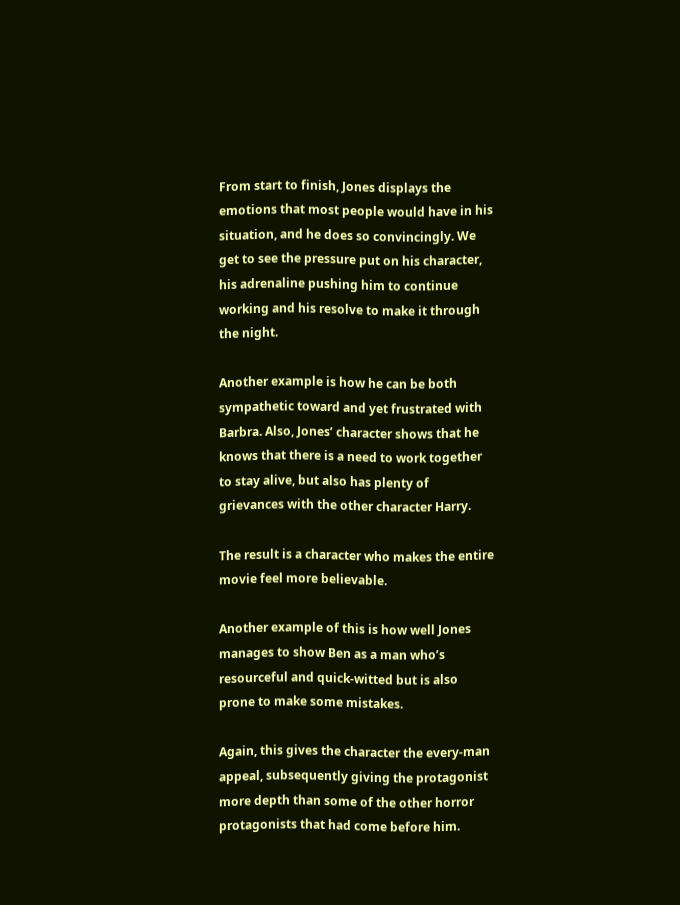From start to finish, Jones displays the emotions that most people would have in his situation, and he does so convincingly. We get to see the pressure put on his character, his adrenaline pushing him to continue working and his resolve to make it through the night.

Another example is how he can be both sympathetic toward and yet frustrated with Barbra. Also, Jones’ character shows that he knows that there is a need to work together to stay alive, but also has plenty of grievances with the other character Harry.

The result is a character who makes the entire movie feel more believable.

Another example of this is how well Jones manages to show Ben as a man who’s resourceful and quick-witted but is also prone to make some mistakes.

Again, this gives the character the every-man appeal, subsequently giving the protagonist more depth than some of the other horror protagonists that had come before him.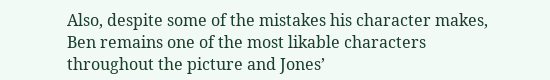Also, despite some of the mistakes his character makes, Ben remains one of the most likable characters throughout the picture and Jones’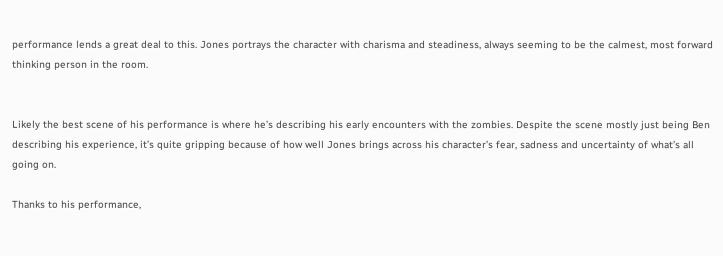performance lends a great deal to this. Jones portrays the character with charisma and steadiness, always seeming to be the calmest, most forward thinking person in the room.


Likely the best scene of his performance is where he’s describing his early encounters with the zombies. Despite the scene mostly just being Ben describing his experience, it’s quite gripping because of how well Jones brings across his character’s fear, sadness and uncertainty of what’s all going on.

Thanks to his performance,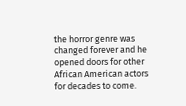the horror genre was changed forever and he opened doors for other African American actors for decades to come.